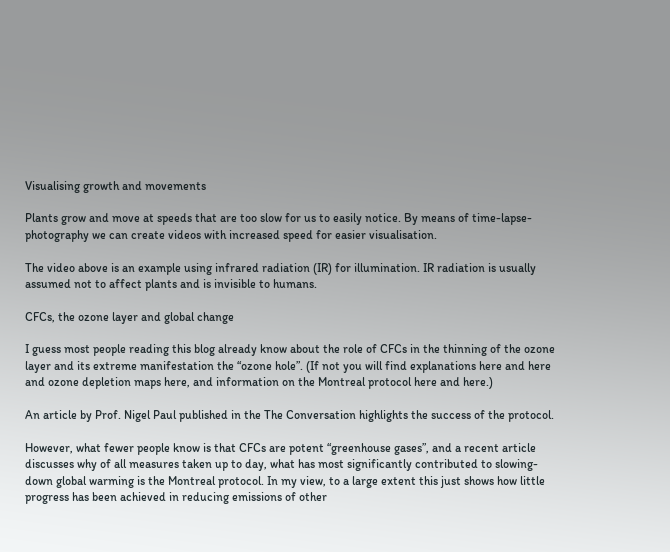Visualising growth and movements

Plants grow and move at speeds that are too slow for us to easily notice. By means of time-lapse-photography we can create videos with increased speed for easier visualisation.

The video above is an example using infrared radiation (IR) for illumination. IR radiation is usually assumed not to affect plants and is invisible to humans.

CFCs, the ozone layer and global change

I guess most people reading this blog already know about the role of CFCs in the thinning of the ozone layer and its extreme manifestation the “ozone hole”. (If not you will find explanations here and here and ozone depletion maps here, and information on the Montreal protocol here and here.)

An article by Prof. Nigel Paul published in the The Conversation highlights the success of the protocol.

However, what fewer people know is that CFCs are potent “greenhouse gases”, and a recent article discusses why of all measures taken up to day, what has most significantly contributed to slowing-down global warming is the Montreal protocol. In my view, to a large extent this just shows how little progress has been achieved in reducing emissions of other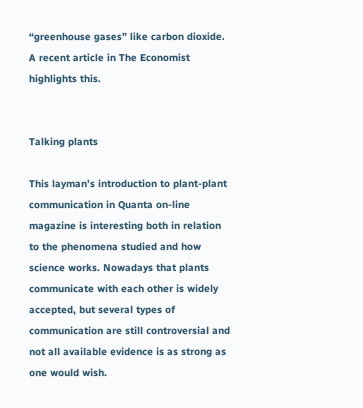“greenhouse gases” like carbon dioxide. A recent article in The Economist highlights this.


Talking plants

This layman’s introduction to plant-plant communication in Quanta on-line magazine is interesting both in relation to the phenomena studied and how science works. Nowadays that plants communicate with each other is widely accepted, but several types of communication are still controversial and not all available evidence is as strong as one would wish.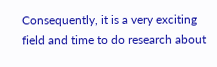Consequently, it is a very exciting field and time to do research about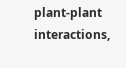plant-plant interactions,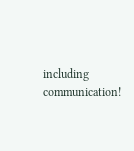including communication!